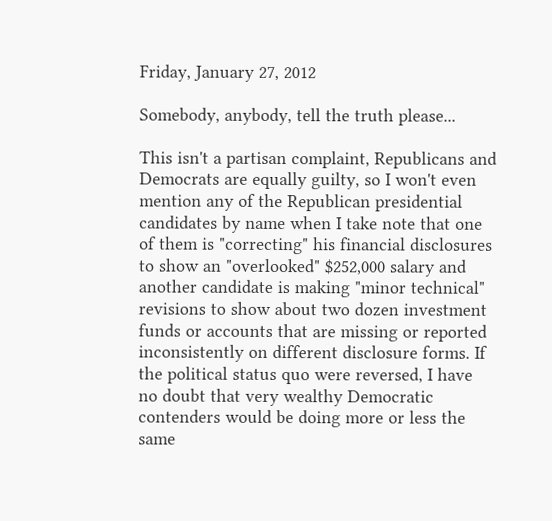Friday, January 27, 2012

Somebody, anybody, tell the truth please...

This isn't a partisan complaint, Republicans and Democrats are equally guilty, so I won't even mention any of the Republican presidential candidates by name when I take note that one of them is "correcting" his financial disclosures to show an "overlooked" $252,000 salary and another candidate is making "minor technical" revisions to show about two dozen investment funds or accounts that are missing or reported inconsistently on different disclosure forms. If the political status quo were reversed, I have no doubt that very wealthy Democratic contenders would be doing more or less the same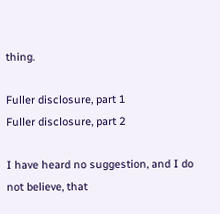thing.

Fuller disclosure, part 1
Fuller disclosure, part 2

I have heard no suggestion, and I do not believe, that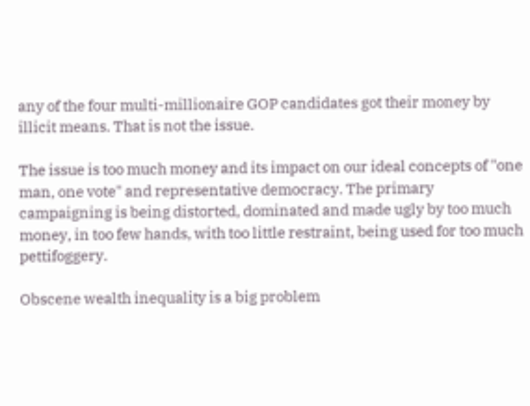any of the four multi-millionaire GOP candidates got their money by illicit means. That is not the issue.

The issue is too much money and its impact on our ideal concepts of "one man, one vote" and representative democracy. The primary campaigning is being distorted, dominated and made ugly by too much money, in too few hands, with too little restraint, being used for too much pettifoggery.

Obscene wealth inequality is a big problem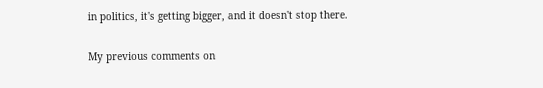in politics, it's getting bigger, and it doesn't stop there.

My previous comments on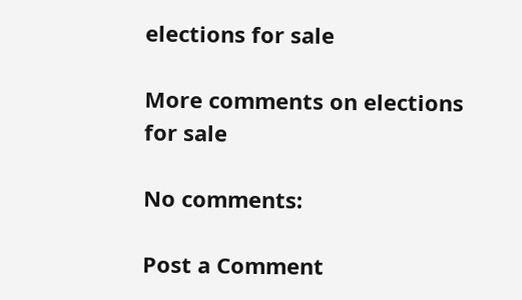elections for sale

More comments on elections for sale

No comments:

Post a Comment